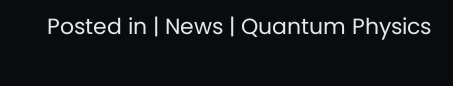Posted in | News | Quantum Physics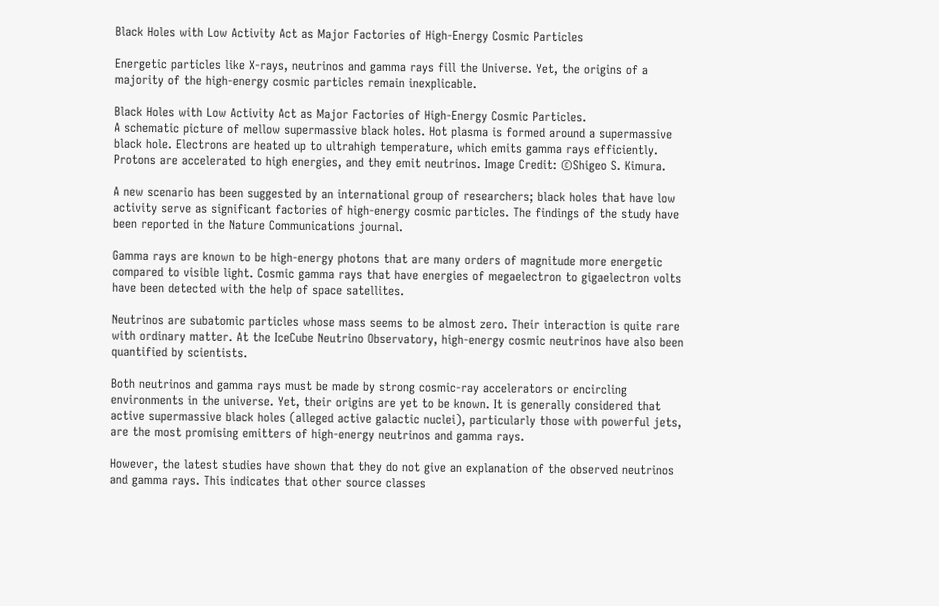Black Holes with Low Activity Act as Major Factories of High-Energy Cosmic Particles

Energetic particles like X-rays, neutrinos and gamma rays fill the Universe. Yet, the origins of a majority of the high-energy cosmic particles remain inexplicable.

Black Holes with Low Activity Act as Major Factories of High-Energy Cosmic Particles.
A schematic picture of mellow supermassive black holes. Hot plasma is formed around a supermassive black hole. Electrons are heated up to ultrahigh temperature, which emits gamma rays efficiently. Protons are accelerated to high energies, and they emit neutrinos. Image Credit: ©Shigeo S. Kimura.

A new scenario has been suggested by an international group of researchers; black holes that have low activity serve as significant factories of high-energy cosmic particles. The findings of the study have been reported in the Nature Communications journal.

Gamma rays are known to be high-energy photons that are many orders of magnitude more energetic compared to visible light. Cosmic gamma rays that have energies of megaelectron to gigaelectron volts have been detected with the help of space satellites.

Neutrinos are subatomic particles whose mass seems to be almost zero. Their interaction is quite rare with ordinary matter. At the IceCube Neutrino Observatory, high-energy cosmic neutrinos have also been quantified by scientists.

Both neutrinos and gamma rays must be made by strong cosmic-ray accelerators or encircling environments in the universe. Yet, their origins are yet to be known. It is generally considered that active supermassive black holes (alleged active galactic nuclei), particularly those with powerful jets, are the most promising emitters of high-energy neutrinos and gamma rays.

However, the latest studies have shown that they do not give an explanation of the observed neutrinos and gamma rays. This indicates that other source classes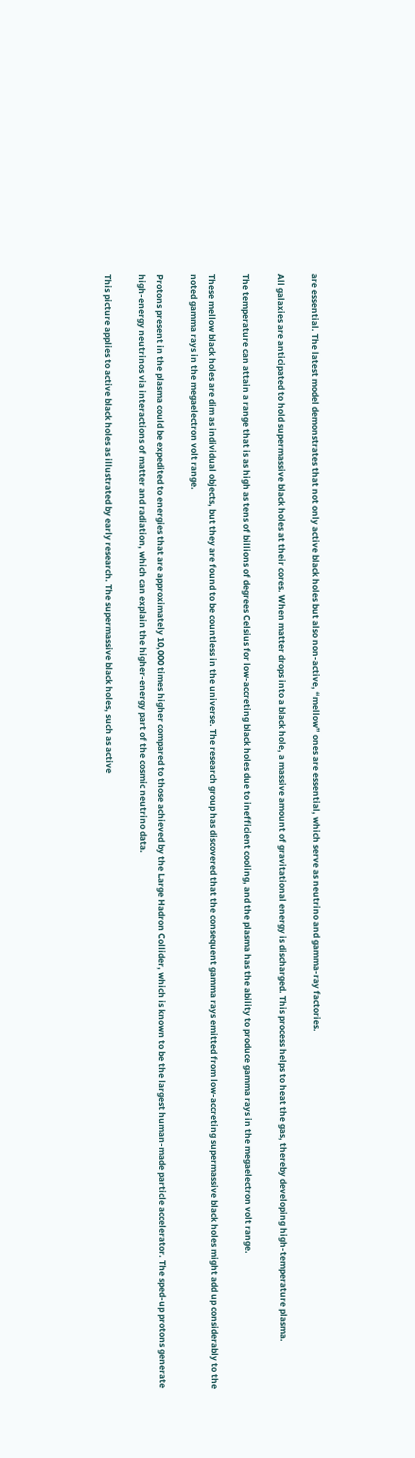are essential. The latest model demonstrates that not only active black holes but also non-active, “mellow” ones are essential, which serve as neutrino and gamma-ray factories.

All galaxies are anticipated to hold supermassive black holes at their cores. When matter drops into a black hole, a massive amount of gravitational energy is discharged. This process helps to heat the gas, thereby developing high-temperature plasma.

The temperature can attain a range that is as high as tens of billions of degrees Celsius for low-accreting black holes due to inefficient cooling, and the plasma has the ability to produce gamma rays in the megaelectron volt range.

These mellow black holes are dim as individual objects, but they are found to be countless in the universe. The research group has discovered that the consequent gamma rays emitted from low-accreting supermassive black holes might add up considerably to the noted gamma rays in the megaelectron volt range.

Protons present in the plasma could be expedited to energies that are approximately 10,000 times higher compared to those achieved by the Large Hadron Collider, which is known to be the largest human-made particle accelerator. The sped-up protons generate high-energy neutrinos via interactions of matter and radiation, which can explain the higher-energy part of the cosmic neutrino data.

This picture applies to active black holes as illustrated by early research. The supermassive black holes, such as active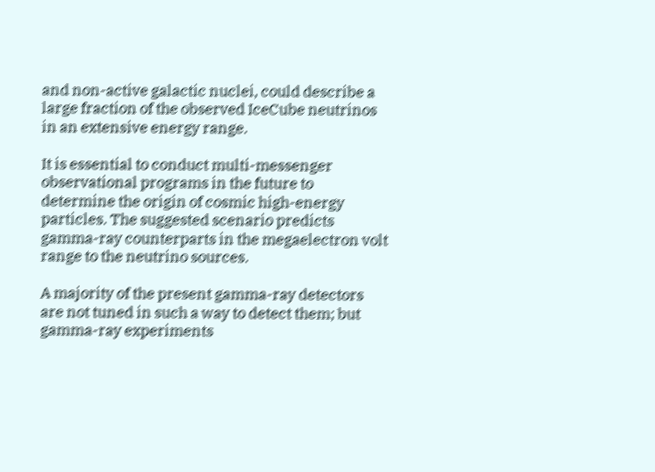and non-active galactic nuclei, could describe a large fraction of the observed IceCube neutrinos in an extensive energy range.

It is essential to conduct multi-messenger observational programs in the future to determine the origin of cosmic high-energy particles. The suggested scenario predicts gamma-ray counterparts in the megaelectron volt range to the neutrino sources.

A majority of the present gamma-ray detectors are not tuned in such a way to detect them; but gamma-ray experiments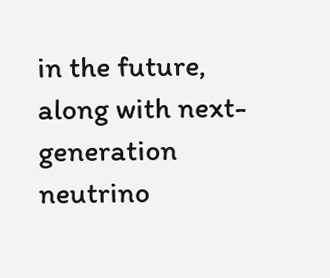in the future, along with next-generation neutrino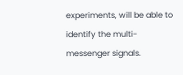experiments, will be able to identify the multi-messenger signals.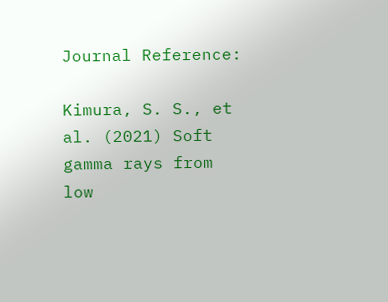Journal Reference:

Kimura, S. S., et al. (2021) Soft gamma rays from low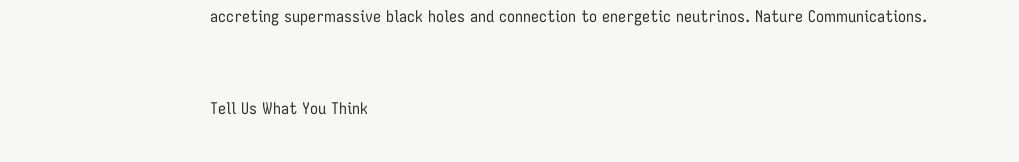accreting supermassive black holes and connection to energetic neutrinos. Nature Communications.


Tell Us What You Think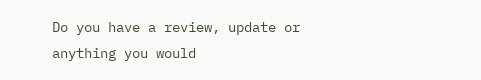Do you have a review, update or anything you would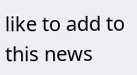like to add to this news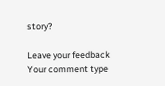story?

Leave your feedback
Your comment type